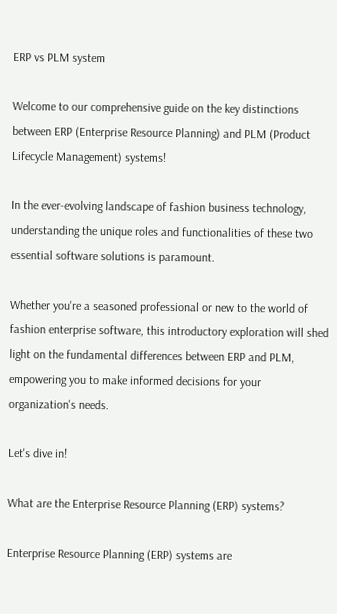ERP vs PLM system

Welcome to our comprehensive guide on the key distinctions between ERP (Enterprise Resource Planning) and PLM (Product Lifecycle Management) systems!

In the ever-evolving landscape of fashion business technology, understanding the unique roles and functionalities of these two essential software solutions is paramount.

Whether you're a seasoned professional or new to the world of fashion enterprise software, this introductory exploration will shed light on the fundamental differences between ERP and PLM, empowering you to make informed decisions for your organization's needs.

Let's dive in!

What are the Enterprise Resource Planning (ERP) systems?

Enterprise Resource Planning (ERP) systems are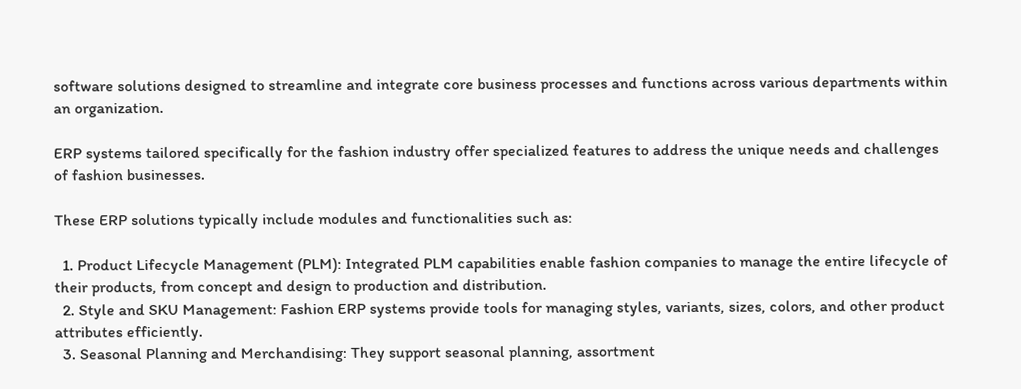software solutions designed to streamline and integrate core business processes and functions across various departments within an organization.

ERP systems tailored specifically for the fashion industry offer specialized features to address the unique needs and challenges of fashion businesses.

These ERP solutions typically include modules and functionalities such as:

  1. Product Lifecycle Management (PLM): Integrated PLM capabilities enable fashion companies to manage the entire lifecycle of their products, from concept and design to production and distribution.
  2. Style and SKU Management: Fashion ERP systems provide tools for managing styles, variants, sizes, colors, and other product attributes efficiently.
  3. Seasonal Planning and Merchandising: They support seasonal planning, assortment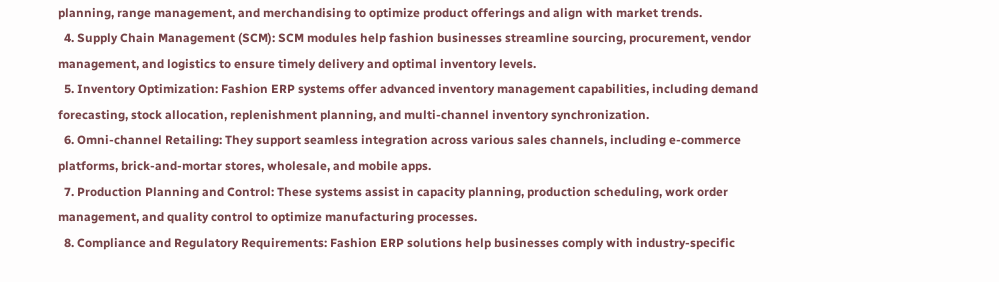planning, range management, and merchandising to optimize product offerings and align with market trends.
  4. Supply Chain Management (SCM): SCM modules help fashion businesses streamline sourcing, procurement, vendor management, and logistics to ensure timely delivery and optimal inventory levels.
  5. Inventory Optimization: Fashion ERP systems offer advanced inventory management capabilities, including demand forecasting, stock allocation, replenishment planning, and multi-channel inventory synchronization.
  6. Omni-channel Retailing: They support seamless integration across various sales channels, including e-commerce platforms, brick-and-mortar stores, wholesale, and mobile apps.
  7. Production Planning and Control: These systems assist in capacity planning, production scheduling, work order management, and quality control to optimize manufacturing processes.
  8. Compliance and Regulatory Requirements: Fashion ERP solutions help businesses comply with industry-specific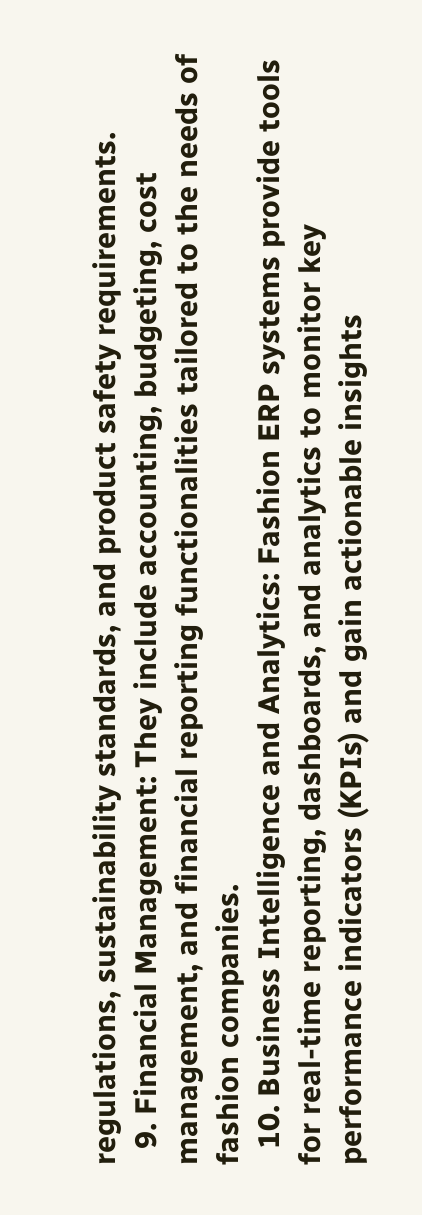regulations, sustainability standards, and product safety requirements.
  9. Financial Management: They include accounting, budgeting, cost management, and financial reporting functionalities tailored to the needs of fashion companies.
  10. Business Intelligence and Analytics: Fashion ERP systems provide tools for real-time reporting, dashboards, and analytics to monitor key performance indicators (KPIs) and gain actionable insights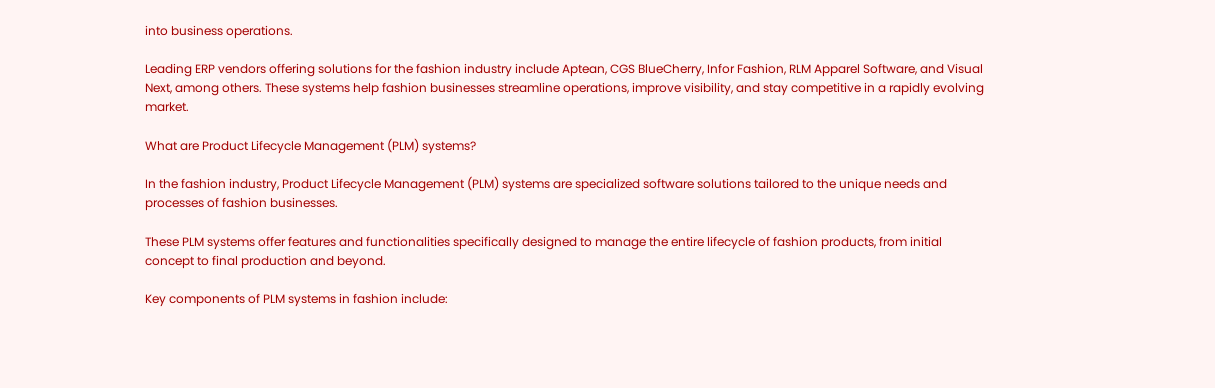into business operations.

Leading ERP vendors offering solutions for the fashion industry include Aptean, CGS BlueCherry, Infor Fashion, RLM Apparel Software, and Visual Next, among others. These systems help fashion businesses streamline operations, improve visibility, and stay competitive in a rapidly evolving market.

What are Product Lifecycle Management (PLM) systems?

In the fashion industry, Product Lifecycle Management (PLM) systems are specialized software solutions tailored to the unique needs and processes of fashion businesses.

These PLM systems offer features and functionalities specifically designed to manage the entire lifecycle of fashion products, from initial concept to final production and beyond.

Key components of PLM systems in fashion include: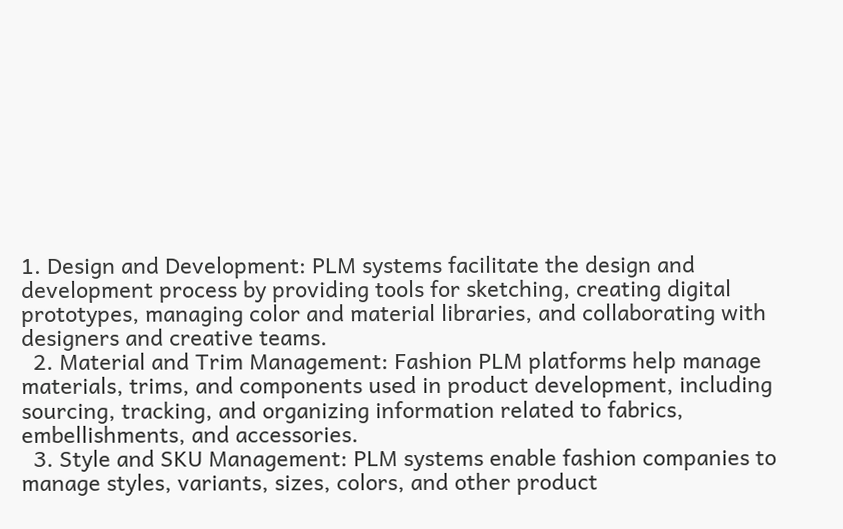1. Design and Development: PLM systems facilitate the design and development process by providing tools for sketching, creating digital prototypes, managing color and material libraries, and collaborating with designers and creative teams.
  2. Material and Trim Management: Fashion PLM platforms help manage materials, trims, and components used in product development, including sourcing, tracking, and organizing information related to fabrics, embellishments, and accessories.
  3. Style and SKU Management: PLM systems enable fashion companies to manage styles, variants, sizes, colors, and other product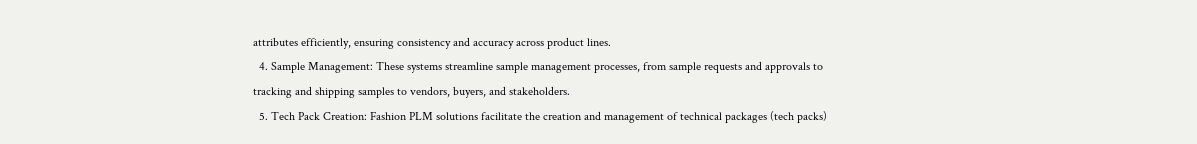attributes efficiently, ensuring consistency and accuracy across product lines.
  4. Sample Management: These systems streamline sample management processes, from sample requests and approvals to tracking and shipping samples to vendors, buyers, and stakeholders.
  5. Tech Pack Creation: Fashion PLM solutions facilitate the creation and management of technical packages (tech packs)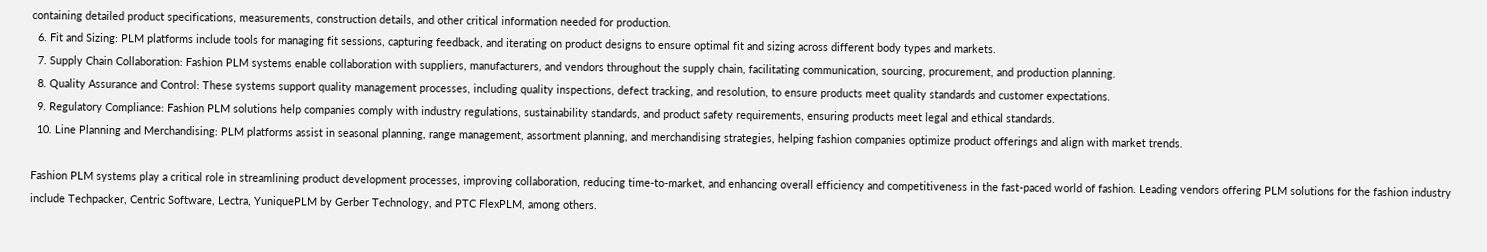containing detailed product specifications, measurements, construction details, and other critical information needed for production.
  6. Fit and Sizing: PLM platforms include tools for managing fit sessions, capturing feedback, and iterating on product designs to ensure optimal fit and sizing across different body types and markets.
  7. Supply Chain Collaboration: Fashion PLM systems enable collaboration with suppliers, manufacturers, and vendors throughout the supply chain, facilitating communication, sourcing, procurement, and production planning.
  8. Quality Assurance and Control: These systems support quality management processes, including quality inspections, defect tracking, and resolution, to ensure products meet quality standards and customer expectations.
  9. Regulatory Compliance: Fashion PLM solutions help companies comply with industry regulations, sustainability standards, and product safety requirements, ensuring products meet legal and ethical standards.
  10. Line Planning and Merchandising: PLM platforms assist in seasonal planning, range management, assortment planning, and merchandising strategies, helping fashion companies optimize product offerings and align with market trends.

Fashion PLM systems play a critical role in streamlining product development processes, improving collaboration, reducing time-to-market, and enhancing overall efficiency and competitiveness in the fast-paced world of fashion. Leading vendors offering PLM solutions for the fashion industry include Techpacker, Centric Software, Lectra, YuniquePLM by Gerber Technology, and PTC FlexPLM, among others.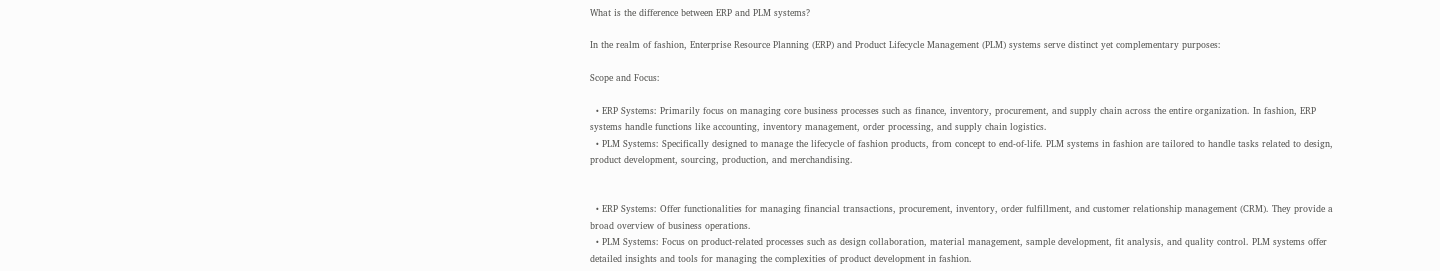What is the difference between ERP and PLM systems?

In the realm of fashion, Enterprise Resource Planning (ERP) and Product Lifecycle Management (PLM) systems serve distinct yet complementary purposes:

Scope and Focus:

  • ERP Systems: Primarily focus on managing core business processes such as finance, inventory, procurement, and supply chain across the entire organization. In fashion, ERP systems handle functions like accounting, inventory management, order processing, and supply chain logistics.
  • PLM Systems: Specifically designed to manage the lifecycle of fashion products, from concept to end-of-life. PLM systems in fashion are tailored to handle tasks related to design, product development, sourcing, production, and merchandising.


  • ERP Systems: Offer functionalities for managing financial transactions, procurement, inventory, order fulfillment, and customer relationship management (CRM). They provide a broad overview of business operations.
  • PLM Systems: Focus on product-related processes such as design collaboration, material management, sample development, fit analysis, and quality control. PLM systems offer detailed insights and tools for managing the complexities of product development in fashion.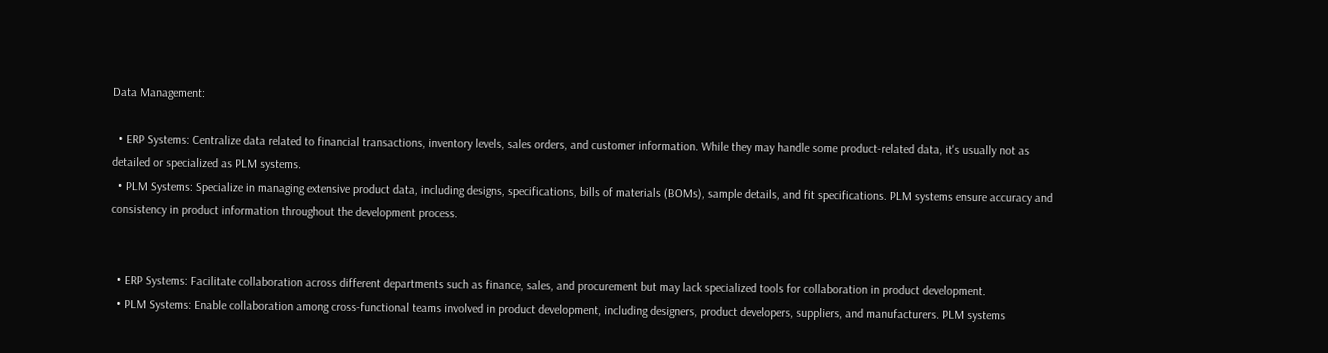Data Management:

  • ERP Systems: Centralize data related to financial transactions, inventory levels, sales orders, and customer information. While they may handle some product-related data, it's usually not as detailed or specialized as PLM systems.
  • PLM Systems: Specialize in managing extensive product data, including designs, specifications, bills of materials (BOMs), sample details, and fit specifications. PLM systems ensure accuracy and consistency in product information throughout the development process.


  • ERP Systems: Facilitate collaboration across different departments such as finance, sales, and procurement but may lack specialized tools for collaboration in product development.
  • PLM Systems: Enable collaboration among cross-functional teams involved in product development, including designers, product developers, suppliers, and manufacturers. PLM systems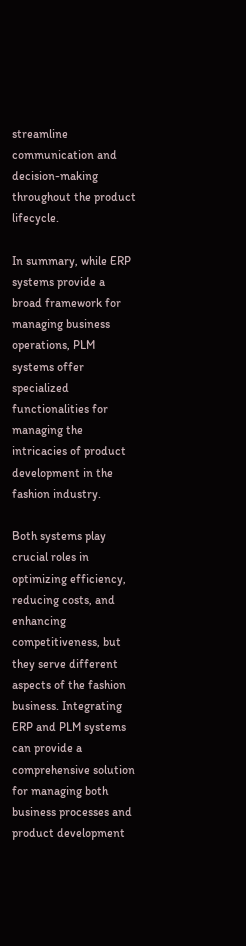streamline communication and decision-making throughout the product lifecycle.

In summary, while ERP systems provide a broad framework for managing business operations, PLM systems offer specialized functionalities for managing the intricacies of product development in the fashion industry.

Both systems play crucial roles in optimizing efficiency, reducing costs, and enhancing competitiveness, but they serve different aspects of the fashion business. Integrating ERP and PLM systems can provide a comprehensive solution for managing both business processes and product development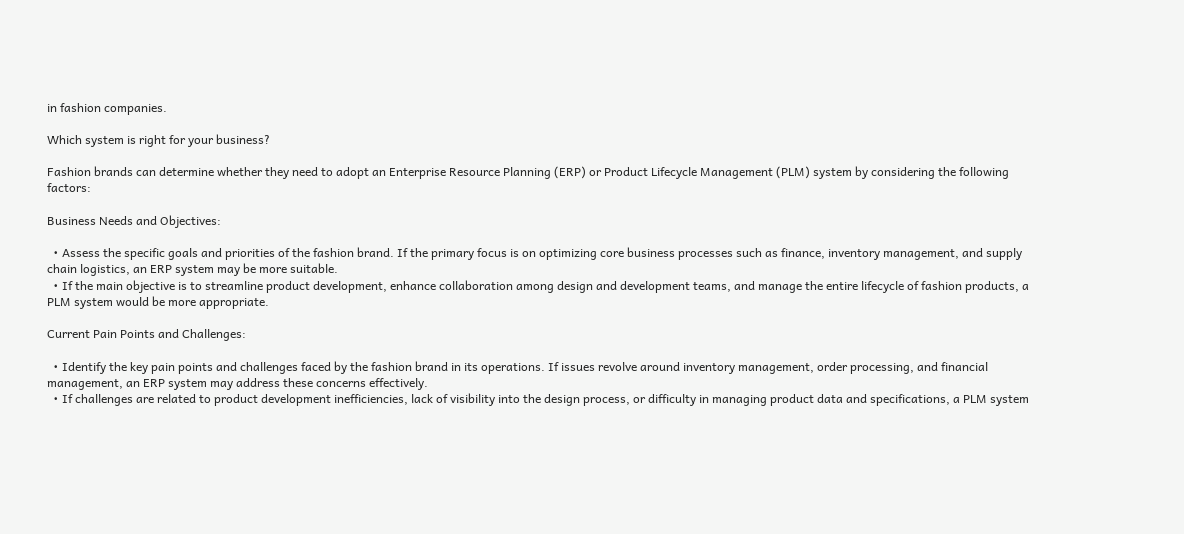in fashion companies.

Which system is right for your business?

Fashion brands can determine whether they need to adopt an Enterprise Resource Planning (ERP) or Product Lifecycle Management (PLM) system by considering the following factors:

Business Needs and Objectives:

  • Assess the specific goals and priorities of the fashion brand. If the primary focus is on optimizing core business processes such as finance, inventory management, and supply chain logistics, an ERP system may be more suitable.
  • If the main objective is to streamline product development, enhance collaboration among design and development teams, and manage the entire lifecycle of fashion products, a PLM system would be more appropriate.

Current Pain Points and Challenges:

  • Identify the key pain points and challenges faced by the fashion brand in its operations. If issues revolve around inventory management, order processing, and financial management, an ERP system may address these concerns effectively.
  • If challenges are related to product development inefficiencies, lack of visibility into the design process, or difficulty in managing product data and specifications, a PLM system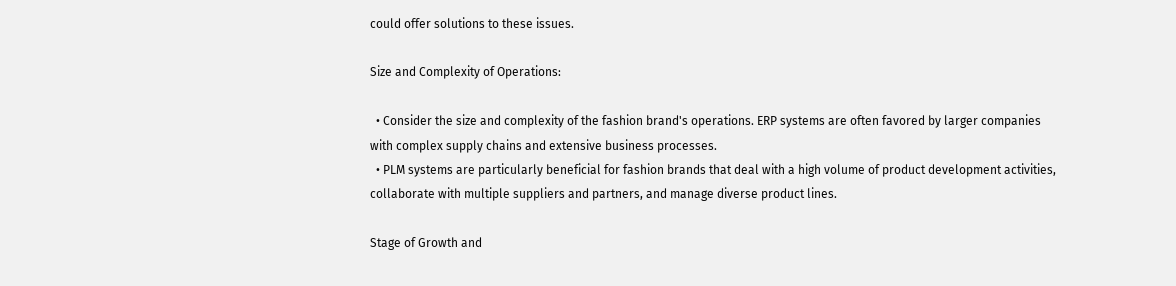could offer solutions to these issues.

Size and Complexity of Operations:

  • Consider the size and complexity of the fashion brand's operations. ERP systems are often favored by larger companies with complex supply chains and extensive business processes.
  • PLM systems are particularly beneficial for fashion brands that deal with a high volume of product development activities, collaborate with multiple suppliers and partners, and manage diverse product lines.

Stage of Growth and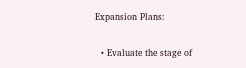Expansion Plans:

  • Evaluate the stage of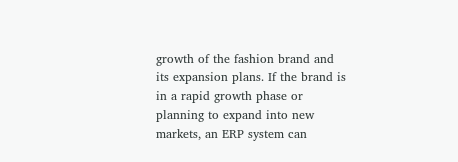growth of the fashion brand and its expansion plans. If the brand is in a rapid growth phase or planning to expand into new markets, an ERP system can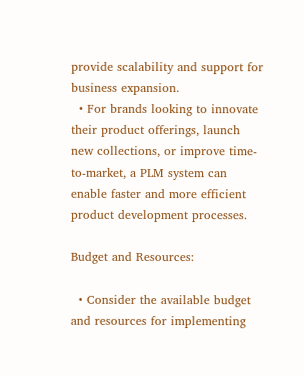provide scalability and support for business expansion.
  • For brands looking to innovate their product offerings, launch new collections, or improve time-to-market, a PLM system can enable faster and more efficient product development processes.

Budget and Resources:

  • Consider the available budget and resources for implementing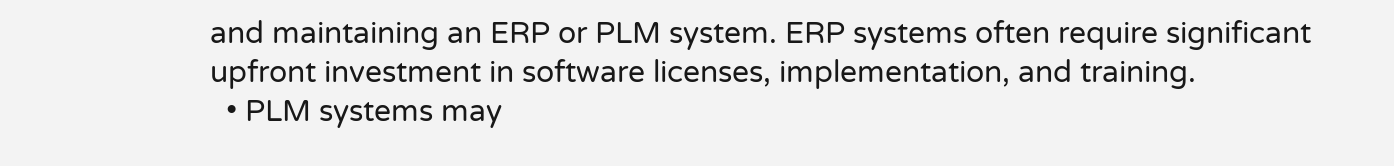and maintaining an ERP or PLM system. ERP systems often require significant upfront investment in software licenses, implementation, and training.
  • PLM systems may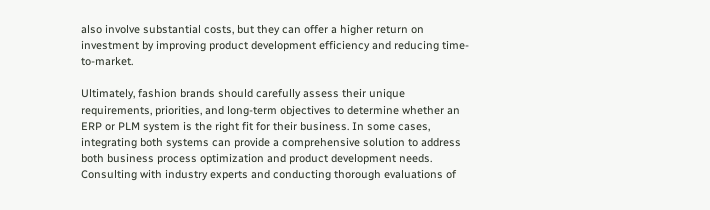also involve substantial costs, but they can offer a higher return on investment by improving product development efficiency and reducing time-to-market.

Ultimately, fashion brands should carefully assess their unique requirements, priorities, and long-term objectives to determine whether an ERP or PLM system is the right fit for their business. In some cases, integrating both systems can provide a comprehensive solution to address both business process optimization and product development needs. Consulting with industry experts and conducting thorough evaluations of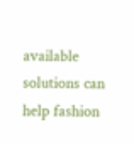available solutions can help fashion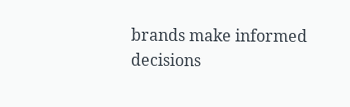brands make informed decisions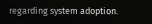regarding system adoption.